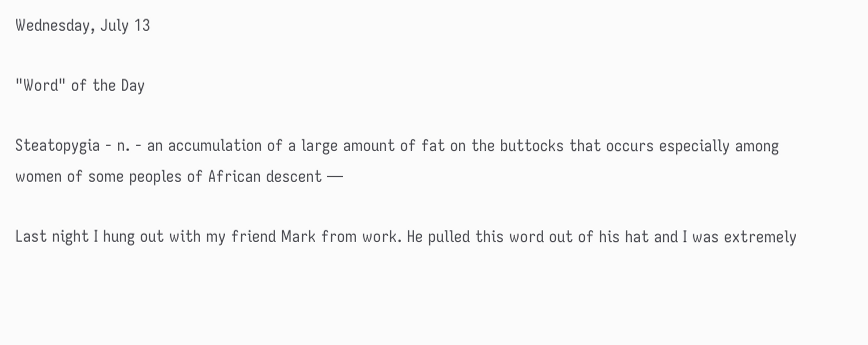Wednesday, July 13

"Word" of the Day

Steatopygia - n. - an accumulation of a large amount of fat on the buttocks that occurs especially among women of some peoples of African descent —

Last night I hung out with my friend Mark from work. He pulled this word out of his hat and I was extremely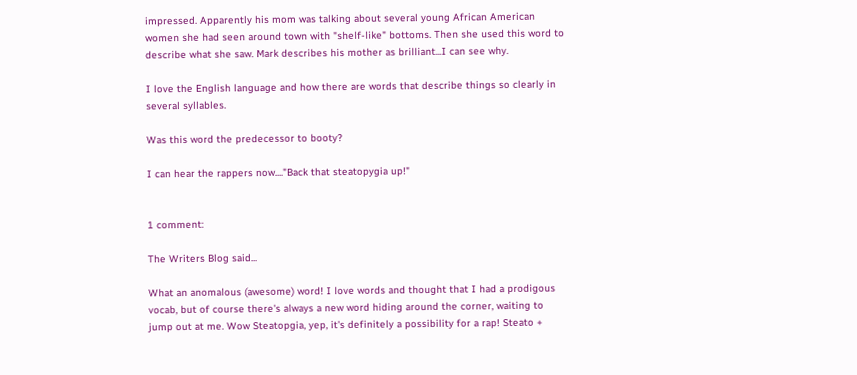impressed. Apparently his mom was talking about several young African American women she had seen around town with "shelf-like" bottoms. Then she used this word to describe what she saw. Mark describes his mother as brilliant...I can see why.

I love the English language and how there are words that describe things so clearly in several syllables.

Was this word the predecessor to booty?

I can hear the rappers now...."Back that steatopygia up!"


1 comment:

The Writers Blog said...

What an anomalous (awesome) word! I love words and thought that I had a prodigous vocab, but of course there's always a new word hiding around the corner, waiting to jump out at me. Wow Steatopgia, yep, it's definitely a possibility for a rap! Steato +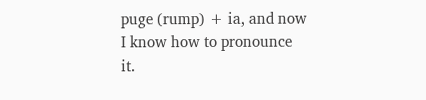puge (rump) + ia, and now I know how to pronounce it.